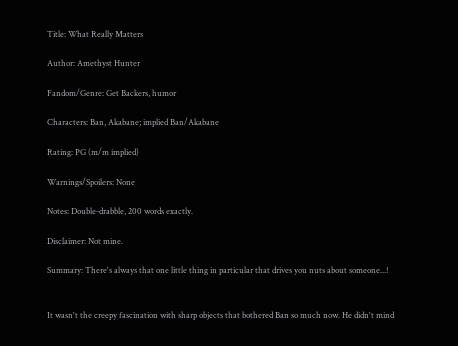Title: What Really Matters

Author: Amethyst Hunter

Fandom/Genre: Get Backers, humor

Characters: Ban, Akabane; implied Ban/Akabane

Rating: PG (m/m implied)

Warnings/Spoilers: None

Notes: Double-drabble, 200 words exactly.

Disclaimer: Not mine.

Summary: There's always that one little thing in particular that drives you nuts about someone...!


It wasn't the creepy fascination with sharp objects that bothered Ban so much now. He didn't mind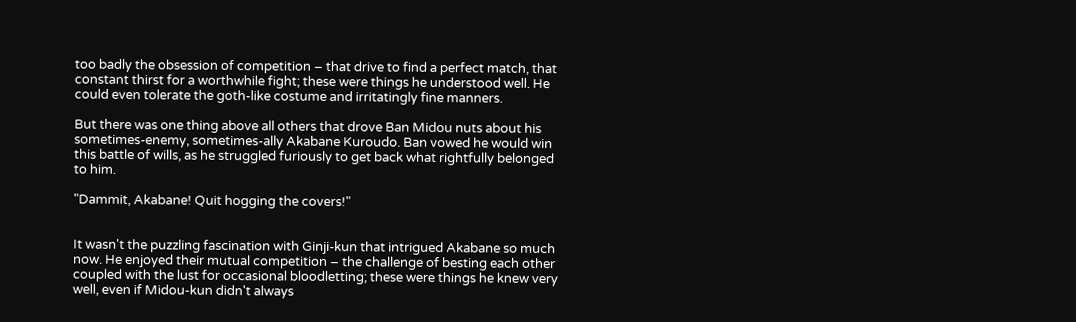too badly the obsession of competition – that drive to find a perfect match, that constant thirst for a worthwhile fight; these were things he understood well. He could even tolerate the goth-like costume and irritatingly fine manners.

But there was one thing above all others that drove Ban Midou nuts about his sometimes-enemy, sometimes-ally Akabane Kuroudo. Ban vowed he would win this battle of wills, as he struggled furiously to get back what rightfully belonged to him.

"Dammit, Akabane! Quit hogging the covers!"


It wasn't the puzzling fascination with Ginji-kun that intrigued Akabane so much now. He enjoyed their mutual competition – the challenge of besting each other coupled with the lust for occasional bloodletting; these were things he knew very well, even if Midou-kun didn't always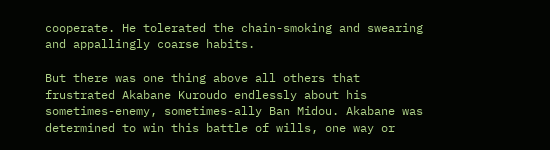cooperate. He tolerated the chain-smoking and swearing and appallingly coarse habits.

But there was one thing above all others that frustrated Akabane Kuroudo endlessly about his sometimes-enemy, sometimes-ally Ban Midou. Akabane was determined to win this battle of wills, one way or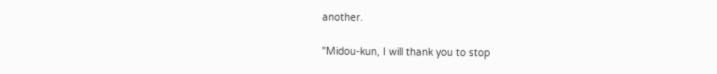another.

"Midou-kun, I will thank you to stop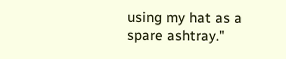using my hat as a spare ashtray."